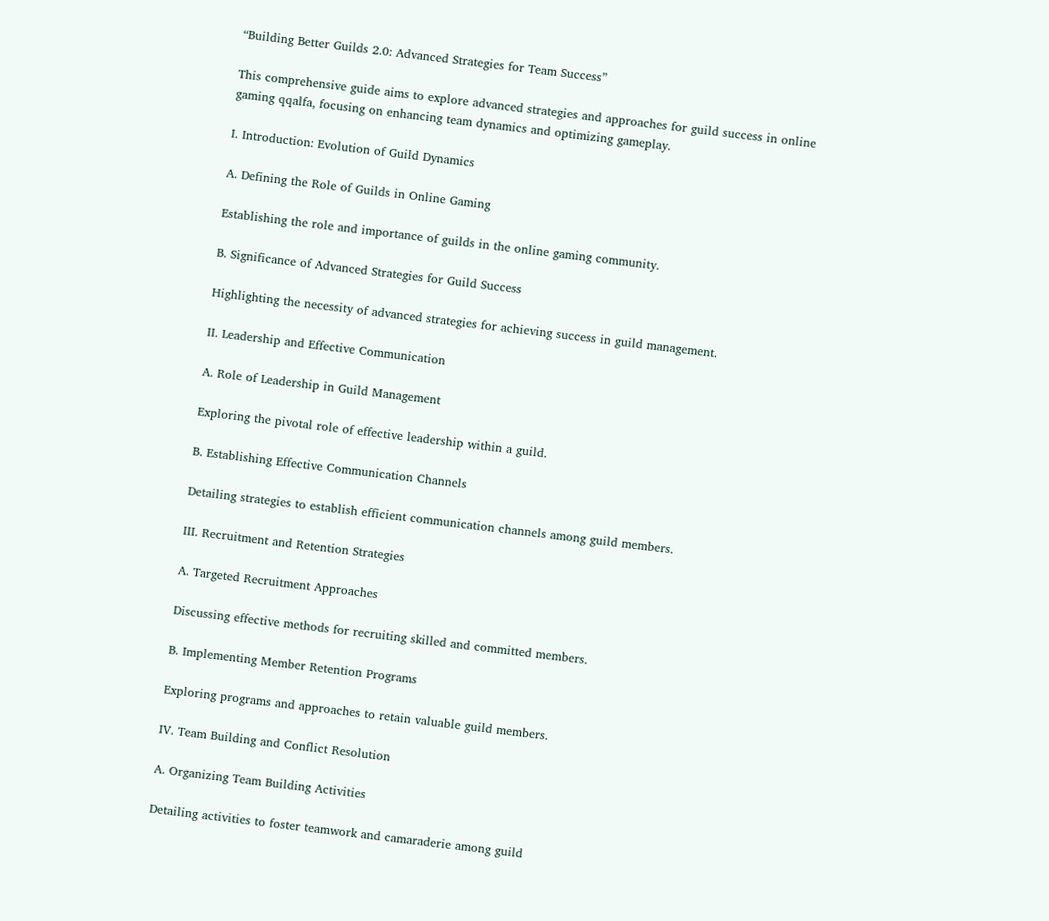“Building Better Guilds 2.0: Advanced Strategies for Team Success”

This comprehensive guide aims to explore advanced strategies and approaches for guild success in online gaming qqalfa, focusing on enhancing team dynamics and optimizing gameplay.

I. Introduction: Evolution of Guild Dynamics

A. Defining the Role of Guilds in Online Gaming

Establishing the role and importance of guilds in the online gaming community.

B. Significance of Advanced Strategies for Guild Success

Highlighting the necessity of advanced strategies for achieving success in guild management.

II. Leadership and Effective Communication

A. Role of Leadership in Guild Management

Exploring the pivotal role of effective leadership within a guild.

B. Establishing Effective Communication Channels

Detailing strategies to establish efficient communication channels among guild members.

III. Recruitment and Retention Strategies

A. Targeted Recruitment Approaches

Discussing effective methods for recruiting skilled and committed members.

B. Implementing Member Retention Programs

Exploring programs and approaches to retain valuable guild members.

IV. Team Building and Conflict Resolution

A. Organizing Team Building Activities

Detailing activities to foster teamwork and camaraderie among guild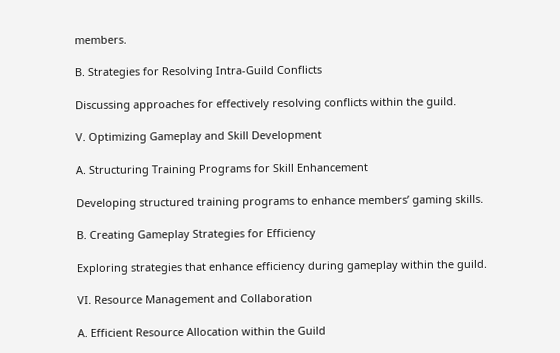members.

B. Strategies for Resolving Intra-Guild Conflicts

Discussing approaches for effectively resolving conflicts within the guild.

V. Optimizing Gameplay and Skill Development

A. Structuring Training Programs for Skill Enhancement

Developing structured training programs to enhance members’ gaming skills.

B. Creating Gameplay Strategies for Efficiency

Exploring strategies that enhance efficiency during gameplay within the guild.

VI. Resource Management and Collaboration

A. Efficient Resource Allocation within the Guild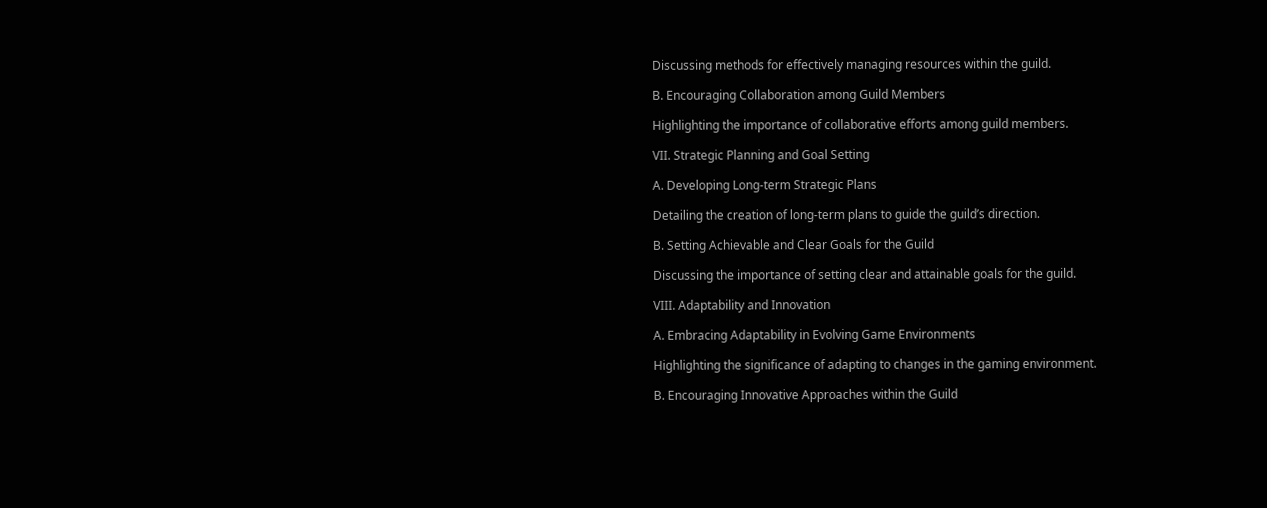Discussing methods for effectively managing resources within the guild.

B. Encouraging Collaboration among Guild Members

Highlighting the importance of collaborative efforts among guild members.

VII. Strategic Planning and Goal Setting

A. Developing Long-term Strategic Plans

Detailing the creation of long-term plans to guide the guild’s direction.

B. Setting Achievable and Clear Goals for the Guild

Discussing the importance of setting clear and attainable goals for the guild.

VIII. Adaptability and Innovation

A. Embracing Adaptability in Evolving Game Environments

Highlighting the significance of adapting to changes in the gaming environment.

B. Encouraging Innovative Approaches within the Guild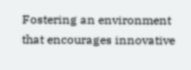Fostering an environment that encourages innovative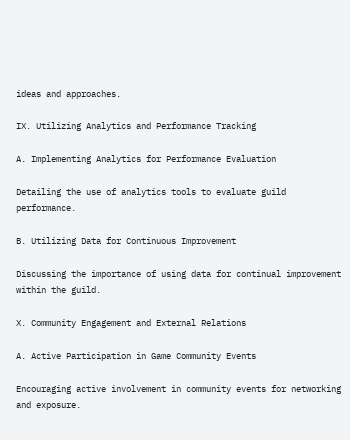ideas and approaches.

IX. Utilizing Analytics and Performance Tracking

A. Implementing Analytics for Performance Evaluation

Detailing the use of analytics tools to evaluate guild performance.

B. Utilizing Data for Continuous Improvement

Discussing the importance of using data for continual improvement within the guild.

X. Community Engagement and External Relations

A. Active Participation in Game Community Events

Encouraging active involvement in community events for networking and exposure.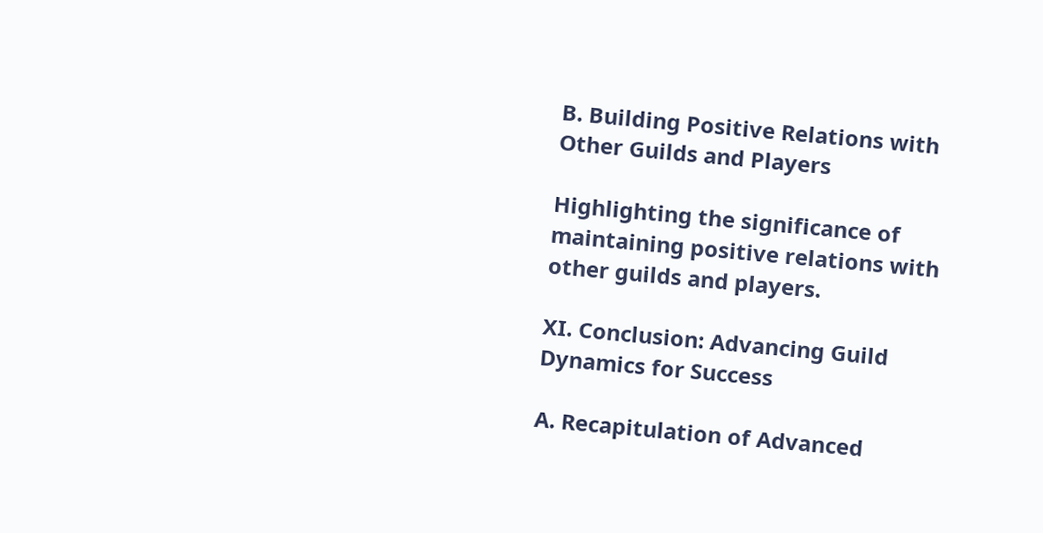B. Building Positive Relations with Other Guilds and Players

Highlighting the significance of maintaining positive relations with other guilds and players.

XI. Conclusion: Advancing Guild Dynamics for Success

A. Recapitulation of Advanced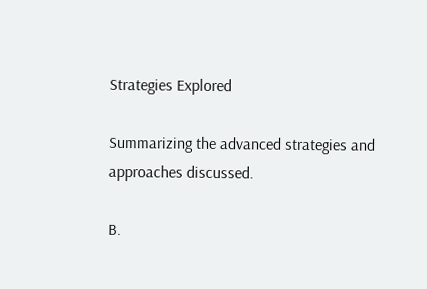Strategies Explored

Summarizing the advanced strategies and approaches discussed.

B.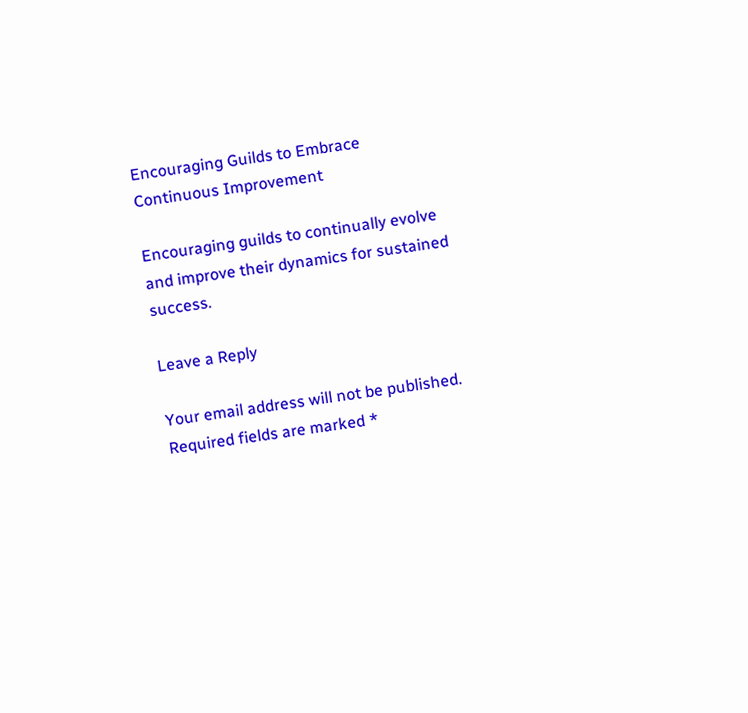Encouraging Guilds to Embrace Continuous Improvement

Encouraging guilds to continually evolve and improve their dynamics for sustained success.

Leave a Reply

Your email address will not be published. Required fields are marked *